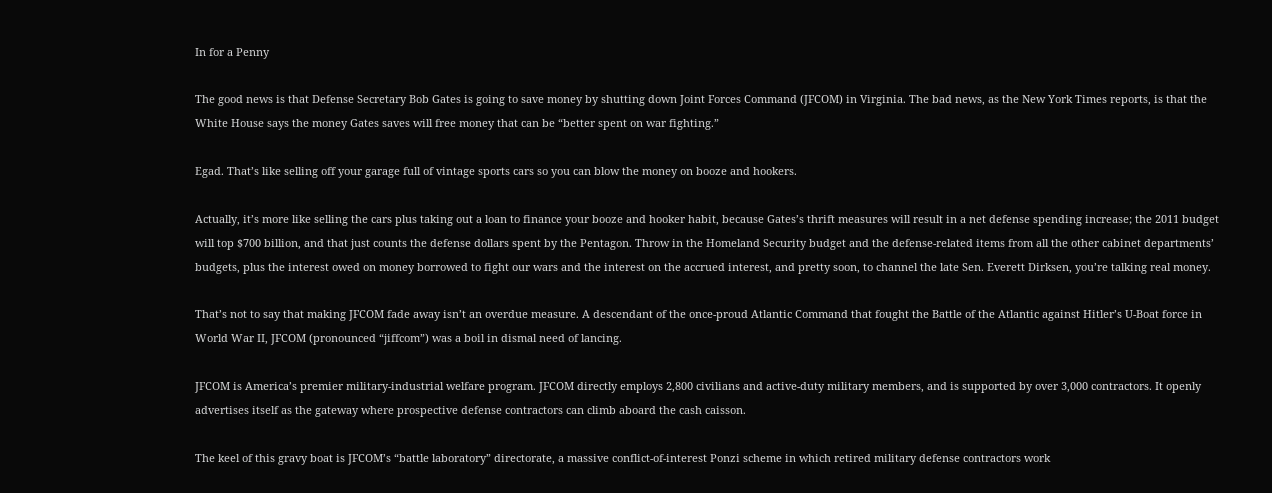In for a Penny

The good news is that Defense Secretary Bob Gates is going to save money by shutting down Joint Forces Command (JFCOM) in Virginia. The bad news, as the New York Times reports, is that the White House says the money Gates saves will free money that can be “better spent on war fighting.”

Egad. That’s like selling off your garage full of vintage sports cars so you can blow the money on booze and hookers.

Actually, it’s more like selling the cars plus taking out a loan to finance your booze and hooker habit, because Gates’s thrift measures will result in a net defense spending increase; the 2011 budget will top $700 billion, and that just counts the defense dollars spent by the Pentagon. Throw in the Homeland Security budget and the defense-related items from all the other cabinet departments’ budgets, plus the interest owed on money borrowed to fight our wars and the interest on the accrued interest, and pretty soon, to channel the late Sen. Everett Dirksen, you’re talking real money.

That’s not to say that making JFCOM fade away isn’t an overdue measure. A descendant of the once-proud Atlantic Command that fought the Battle of the Atlantic against Hitler’s U-Boat force in World War II, JFCOM (pronounced “jiffcom”) was a boil in dismal need of lancing.

JFCOM is America’s premier military-industrial welfare program. JFCOM directly employs 2,800 civilians and active-duty military members, and is supported by over 3,000 contractors. It openly advertises itself as the gateway where prospective defense contractors can climb aboard the cash caisson.

The keel of this gravy boat is JFCOM’s “battle laboratory” directorate, a massive conflict-of-interest Ponzi scheme in which retired military defense contractors work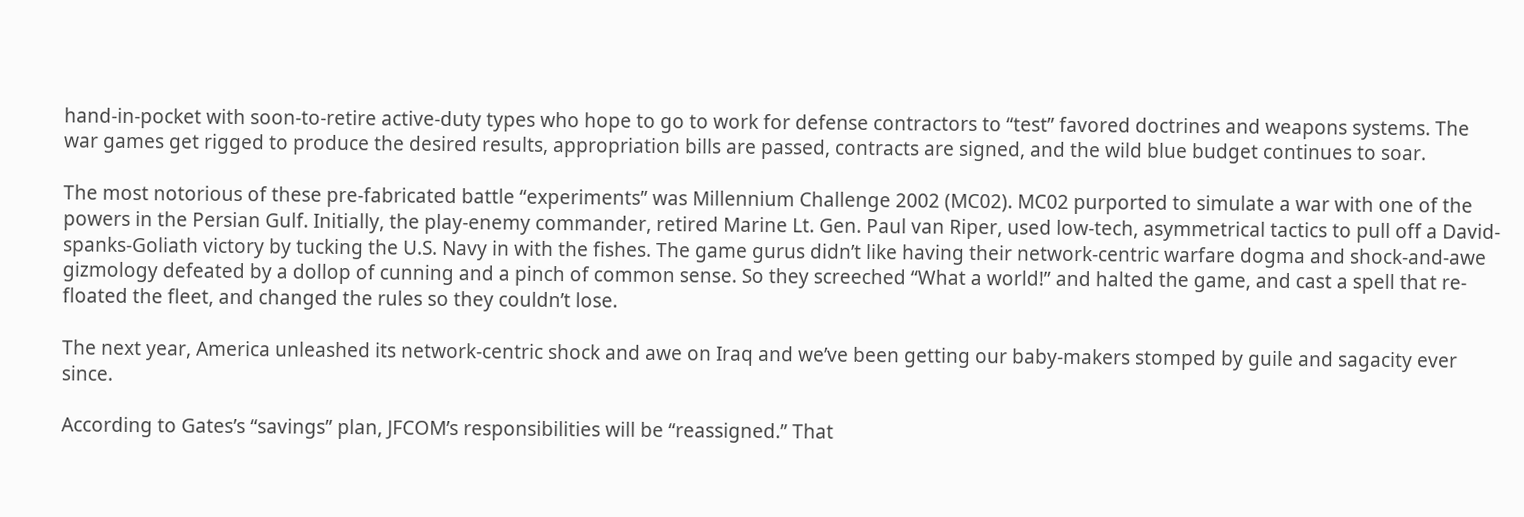hand-in-pocket with soon-to-retire active-duty types who hope to go to work for defense contractors to “test” favored doctrines and weapons systems. The war games get rigged to produce the desired results, appropriation bills are passed, contracts are signed, and the wild blue budget continues to soar.

The most notorious of these pre-fabricated battle “experiments” was Millennium Challenge 2002 (MC02). MC02 purported to simulate a war with one of the powers in the Persian Gulf. Initially, the play-enemy commander, retired Marine Lt. Gen. Paul van Riper, used low-tech, asymmetrical tactics to pull off a David-spanks-Goliath victory by tucking the U.S. Navy in with the fishes. The game gurus didn’t like having their network-centric warfare dogma and shock-and-awe gizmology defeated by a dollop of cunning and a pinch of common sense. So they screeched “What a world!” and halted the game, and cast a spell that re-floated the fleet, and changed the rules so they couldn’t lose.

The next year, America unleashed its network-centric shock and awe on Iraq and we’ve been getting our baby-makers stomped by guile and sagacity ever since.

According to Gates’s “savings” plan, JFCOM’s responsibilities will be “reassigned.” That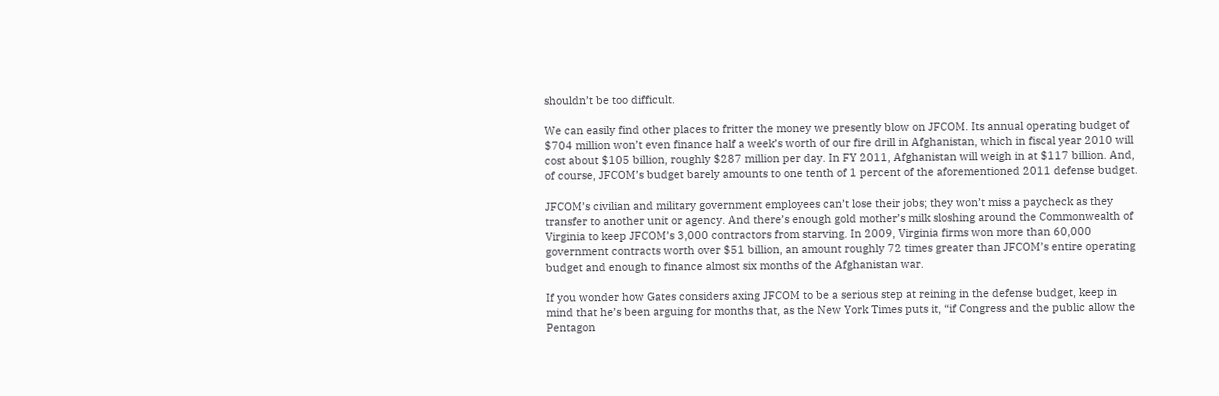shouldn’t be too difficult.

We can easily find other places to fritter the money we presently blow on JFCOM. Its annual operating budget of $704 million won’t even finance half a week’s worth of our fire drill in Afghanistan, which in fiscal year 2010 will cost about $105 billion, roughly $287 million per day. In FY 2011, Afghanistan will weigh in at $117 billion. And, of course, JFCOM’s budget barely amounts to one tenth of 1 percent of the aforementioned 2011 defense budget.

JFCOM’s civilian and military government employees can’t lose their jobs; they won’t miss a paycheck as they transfer to another unit or agency. And there’s enough gold mother’s milk sloshing around the Commonwealth of Virginia to keep JFCOM’s 3,000 contractors from starving. In 2009, Virginia firms won more than 60,000 government contracts worth over $51 billion, an amount roughly 72 times greater than JFCOM’s entire operating budget and enough to finance almost six months of the Afghanistan war.

If you wonder how Gates considers axing JFCOM to be a serious step at reining in the defense budget, keep in mind that he’s been arguing for months that, as the New York Times puts it, “if Congress and the public allow the Pentagon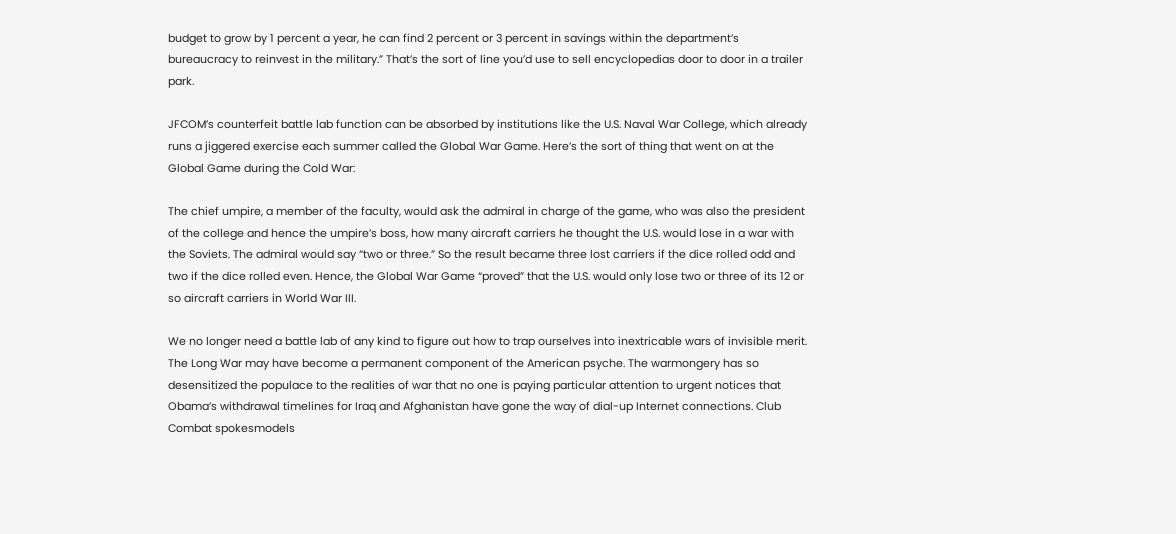budget to grow by 1 percent a year, he can find 2 percent or 3 percent in savings within the department’s bureaucracy to reinvest in the military.” That’s the sort of line you’d use to sell encyclopedias door to door in a trailer park.

JFCOM’s counterfeit battle lab function can be absorbed by institutions like the U.S. Naval War College, which already runs a jiggered exercise each summer called the Global War Game. Here’s the sort of thing that went on at the Global Game during the Cold War:

The chief umpire, a member of the faculty, would ask the admiral in charge of the game, who was also the president of the college and hence the umpire’s boss, how many aircraft carriers he thought the U.S. would lose in a war with the Soviets. The admiral would say “two or three.” So the result became three lost carriers if the dice rolled odd and two if the dice rolled even. Hence, the Global War Game “proved” that the U.S. would only lose two or three of its 12 or so aircraft carriers in World War III.

We no longer need a battle lab of any kind to figure out how to trap ourselves into inextricable wars of invisible merit. The Long War may have become a permanent component of the American psyche. The warmongery has so desensitized the populace to the realities of war that no one is paying particular attention to urgent notices that Obama’s withdrawal timelines for Iraq and Afghanistan have gone the way of dial-up Internet connections. Club Combat spokesmodels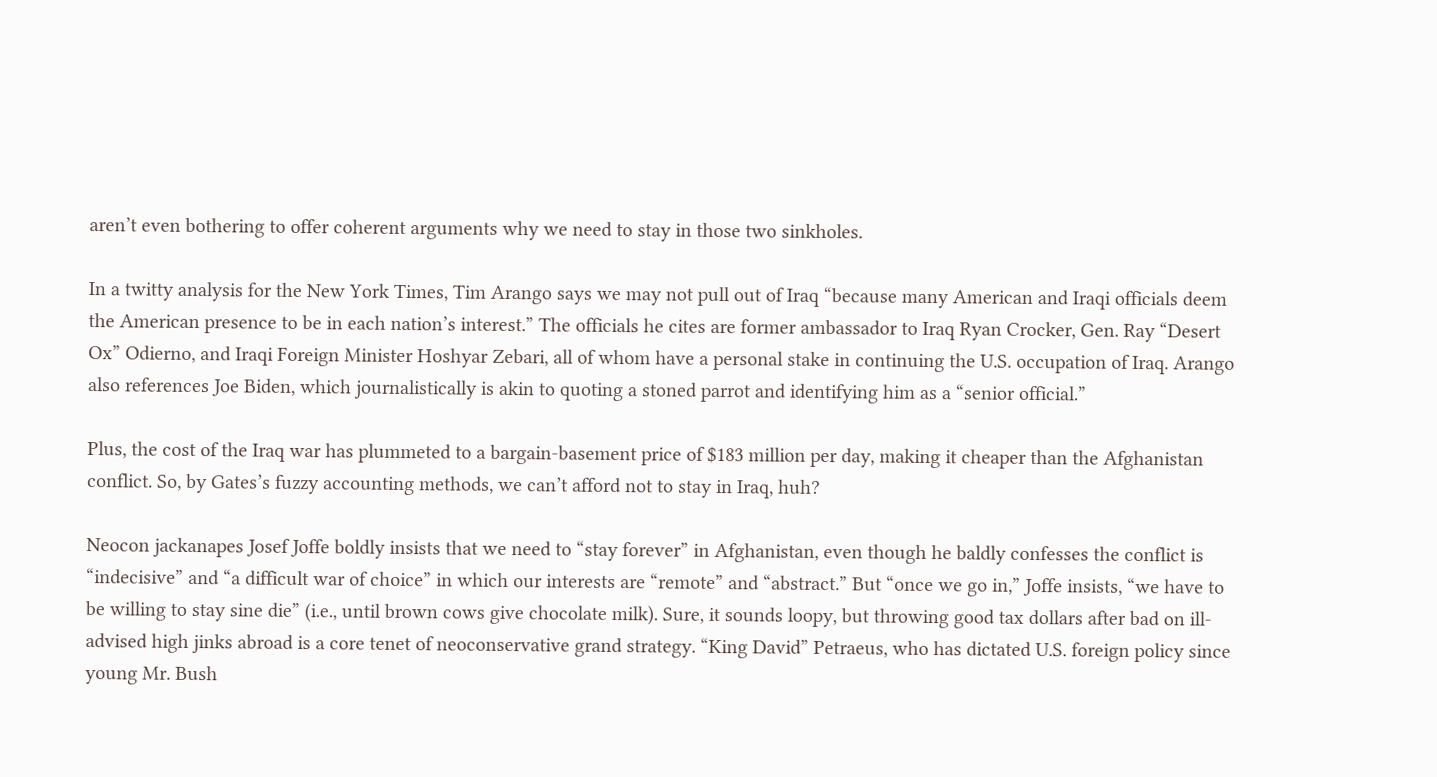aren’t even bothering to offer coherent arguments why we need to stay in those two sinkholes.

In a twitty analysis for the New York Times, Tim Arango says we may not pull out of Iraq “because many American and Iraqi officials deem the American presence to be in each nation’s interest.” The officials he cites are former ambassador to Iraq Ryan Crocker, Gen. Ray “Desert Ox” Odierno, and Iraqi Foreign Minister Hoshyar Zebari, all of whom have a personal stake in continuing the U.S. occupation of Iraq. Arango also references Joe Biden, which journalistically is akin to quoting a stoned parrot and identifying him as a “senior official.”

Plus, the cost of the Iraq war has plummeted to a bargain-basement price of $183 million per day, making it cheaper than the Afghanistan conflict. So, by Gates’s fuzzy accounting methods, we can’t afford not to stay in Iraq, huh?

Neocon jackanapes Josef Joffe boldly insists that we need to “stay forever” in Afghanistan, even though he baldly confesses the conflict is “indecisive” and “a difficult war of choice” in which our interests are “remote” and “abstract.” But “once we go in,” Joffe insists, “we have to be willing to stay sine die” (i.e., until brown cows give chocolate milk). Sure, it sounds loopy, but throwing good tax dollars after bad on ill-advised high jinks abroad is a core tenet of neoconservative grand strategy. “King David” Petraeus, who has dictated U.S. foreign policy since young Mr. Bush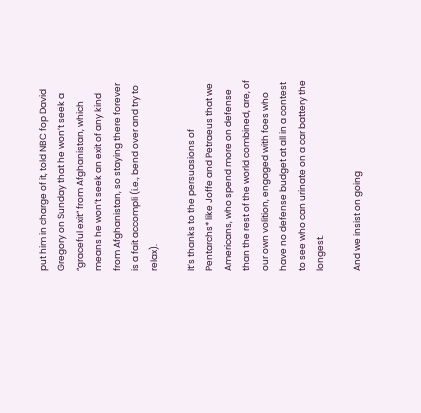put him in charge of it, told NBC fop David Gregory on Sunday that he won’t seek a “graceful exit” from Afghanistan, which means he won’t seek an exit of any kind from Afghanistan, so staying there forever is a fait accompli (i.e., bend over and try to relax).

It’s thanks to the persuasions of Pentarchs* like Joffe and Petraeus that we Americans, who spend more on defense than the rest of the world combined, are, of our own volition, engaged with foes who have no defense budget at all in a contest to see who can urinate on a car battery the longest.

And we insist on going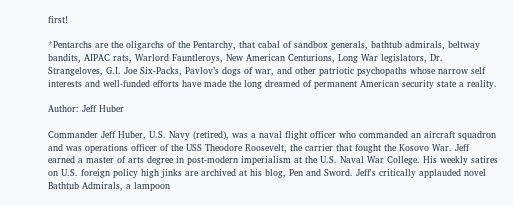first!

*Pentarchs are the oligarchs of the Pentarchy, that cabal of sandbox generals, bathtub admirals, beltway bandits, AIPAC rats, Warlord Fauntleroys, New American Centurions, Long War legislators, Dr. Strangeloves, G.I. Joe Six-Packs, Pavlov’s dogs of war, and other patriotic psychopaths whose narrow self interests and well-funded efforts have made the long dreamed of permanent American security state a reality.

Author: Jeff Huber

Commander Jeff Huber, U.S. Navy (retired), was a naval flight officer who commanded an aircraft squadron and was operations officer of the USS Theodore Roosevelt, the carrier that fought the Kosovo War. Jeff earned a master of arts degree in post-modern imperialism at the U.S. Naval War College. His weekly satires on U.S. foreign policy high jinks are archived at his blog, Pen and Sword. Jeff's critically applauded novel Bathtub Admirals, a lampoon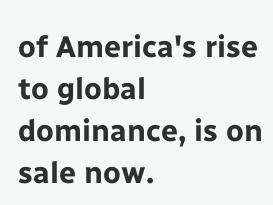of America's rise to global dominance, is on sale now.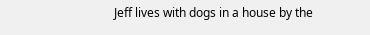Jeff lives with dogs in a house by the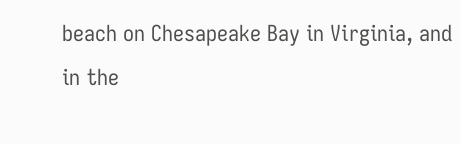beach on Chesapeake Bay in Virginia, and in the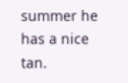summer he has a nice tan.